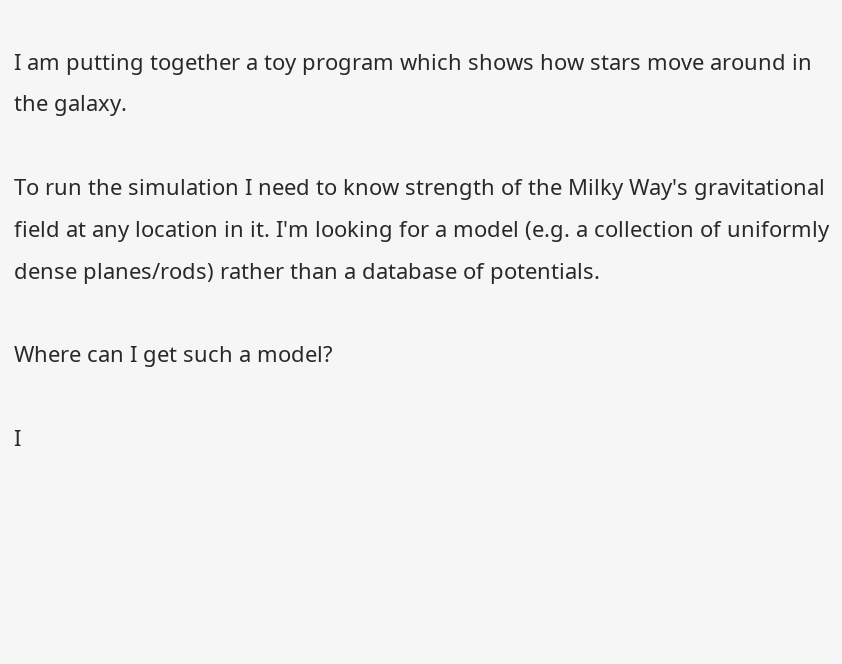I am putting together a toy program which shows how stars move around in the galaxy.

To run the simulation I need to know strength of the Milky Way's gravitational field at any location in it. I'm looking for a model (e.g. a collection of uniformly dense planes/rods) rather than a database of potentials.

Where can I get such a model?

I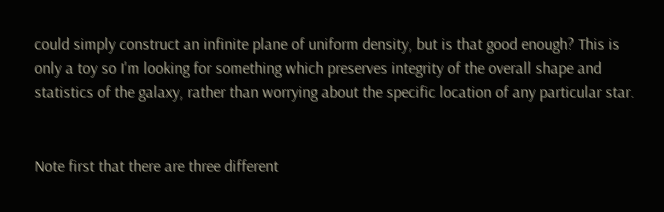could simply construct an infinite plane of uniform density, but is that good enough? This is only a toy so I'm looking for something which preserves integrity of the overall shape and statistics of the galaxy, rather than worrying about the specific location of any particular star.


Note first that there are three different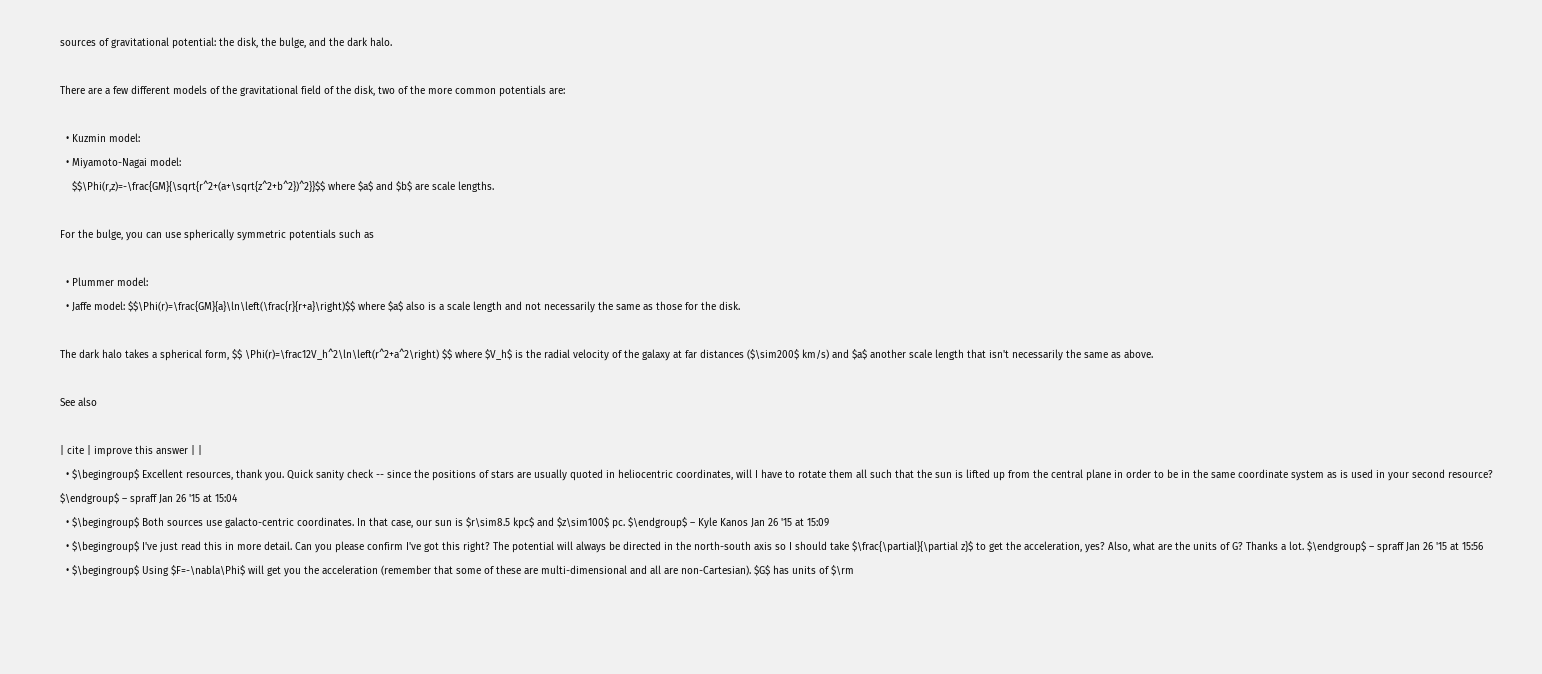sources of gravitational potential: the disk, the bulge, and the dark halo.

There are a few different models of the gravitational field of the disk, two of the more common potentials are:

  • Kuzmin model:
  • Miyamoto-Nagai model:
    $$\Phi(r,z)=-\frac{GM}{\sqrt{r^2+(a+\sqrt{z^2+b^2})^2}}$$ where $a$ and $b$ are scale lengths.

For the bulge, you can use spherically symmetric potentials such as

  • Plummer model:
  • Jaffe model: $$\Phi(r)=\frac{GM}{a}\ln\left(\frac{r}{r+a}\right)$$ where $a$ also is a scale length and not necessarily the same as those for the disk.

The dark halo takes a spherical form, $$ \Phi(r)=\frac12V_h^2\ln\left(r^2+a^2\right) $$ where $V_h$ is the radial velocity of the galaxy at far distances ($\sim200$ km/s) and $a$ another scale length that isn't necessarily the same as above.

See also

| cite | improve this answer | |
  • $\begingroup$ Excellent resources, thank you. Quick sanity check -- since the positions of stars are usually quoted in heliocentric coordinates, will I have to rotate them all such that the sun is lifted up from the central plane in order to be in the same coordinate system as is used in your second resource? $\endgroup$ – spraff Jan 26 '15 at 15:04
  • $\begingroup$ Both sources use galacto-centric coordinates. In that case, our sun is $r\sim8.5 kpc$ and $z\sim100$ pc. $\endgroup$ – Kyle Kanos Jan 26 '15 at 15:09
  • $\begingroup$ I've just read this in more detail. Can you please confirm I've got this right? The potential will always be directed in the north-south axis so I should take $\frac{\partial}{\partial z}$ to get the acceleration, yes? Also, what are the units of G? Thanks a lot. $\endgroup$ – spraff Jan 26 '15 at 15:56
  • $\begingroup$ Using $F=-\nabla\Phi$ will get you the acceleration (remember that some of these are multi-dimensional and all are non-Cartesian). $G$ has units of $\rm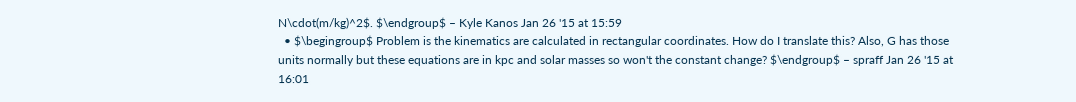N\cdot(m/kg)^2$. $\endgroup$ – Kyle Kanos Jan 26 '15 at 15:59
  • $\begingroup$ Problem is the kinematics are calculated in rectangular coordinates. How do I translate this? Also, G has those units normally but these equations are in kpc and solar masses so won't the constant change? $\endgroup$ – spraff Jan 26 '15 at 16:01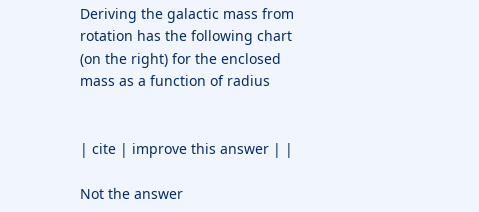Deriving the galactic mass from rotation has the following chart (on the right) for the enclosed mass as a function of radius


| cite | improve this answer | |

Not the answer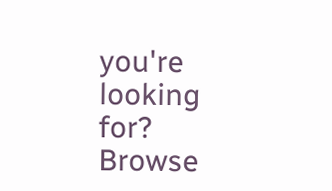you're looking for? Browse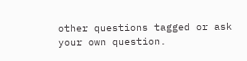other questions tagged or ask your own question.